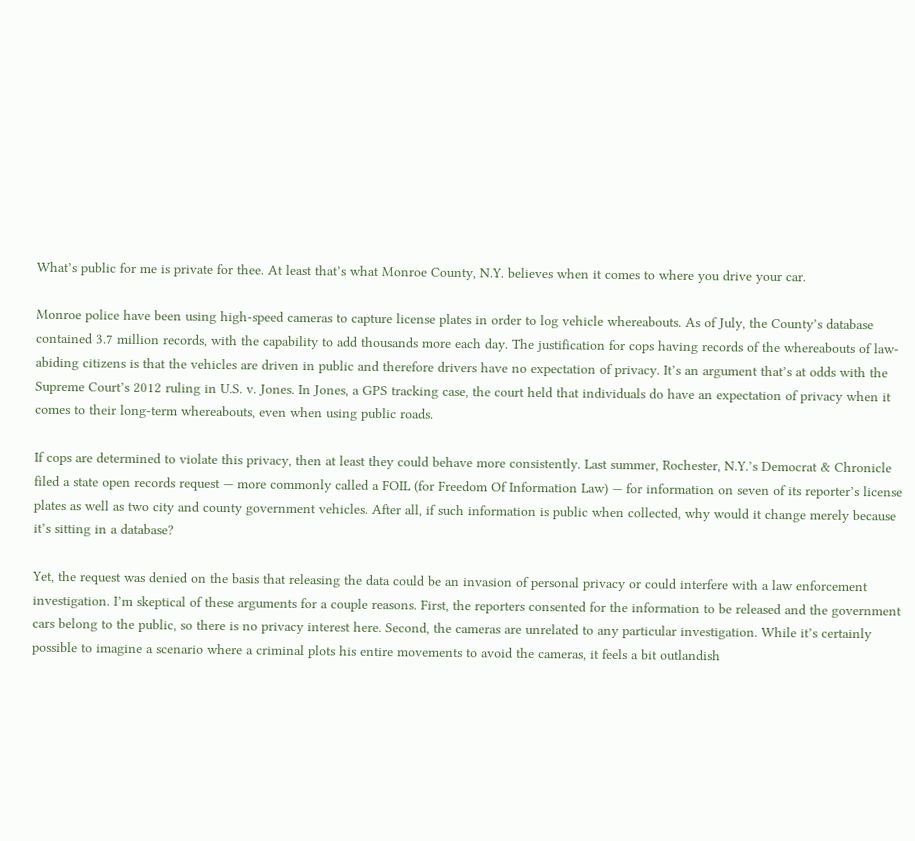What’s public for me is private for thee. At least that’s what Monroe County, N.Y. believes when it comes to where you drive your car.

Monroe police have been using high-speed cameras to capture license plates in order to log vehicle whereabouts. As of July, the County’s database contained 3.7 million records, with the capability to add thousands more each day. The justification for cops having records of the whereabouts of law-abiding citizens is that the vehicles are driven in public and therefore drivers have no expectation of privacy. It’s an argument that’s at odds with the Supreme Court’s 2012 ruling in U.S. v. Jones. In Jones, a GPS tracking case, the court held that individuals do have an expectation of privacy when it comes to their long-term whereabouts, even when using public roads.

If cops are determined to violate this privacy, then at least they could behave more consistently. Last summer, Rochester, N.Y.’s Democrat & Chronicle filed a state open records request — more commonly called a FOIL (for Freedom Of Information Law) — for information on seven of its reporter’s license plates as well as two city and county government vehicles. After all, if such information is public when collected, why would it change merely because it’s sitting in a database?

Yet, the request was denied on the basis that releasing the data could be an invasion of personal privacy or could interfere with a law enforcement investigation. I’m skeptical of these arguments for a couple reasons. First, the reporters consented for the information to be released and the government cars belong to the public, so there is no privacy interest here. Second, the cameras are unrelated to any particular investigation. While it’s certainly possible to imagine a scenario where a criminal plots his entire movements to avoid the cameras, it feels a bit outlandish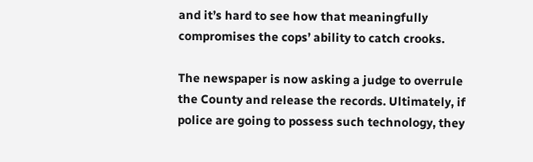and it’s hard to see how that meaningfully compromises the cops’ ability to catch crooks.

The newspaper is now asking a judge to overrule the County and release the records. Ultimately, if police are going to possess such technology, they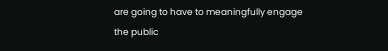are going to have to meaningfully engage the public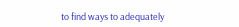to find ways to adequately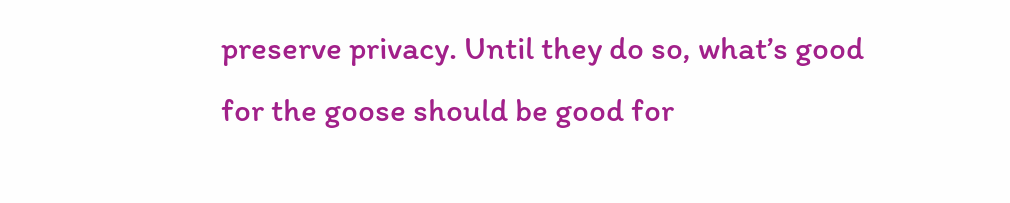preserve privacy. Until they do so, what’s good for the goose should be good for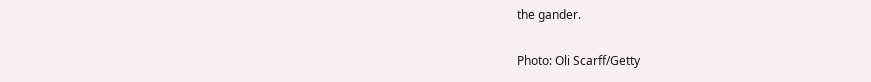the gander.

Photo: Oli Scarff/Getty